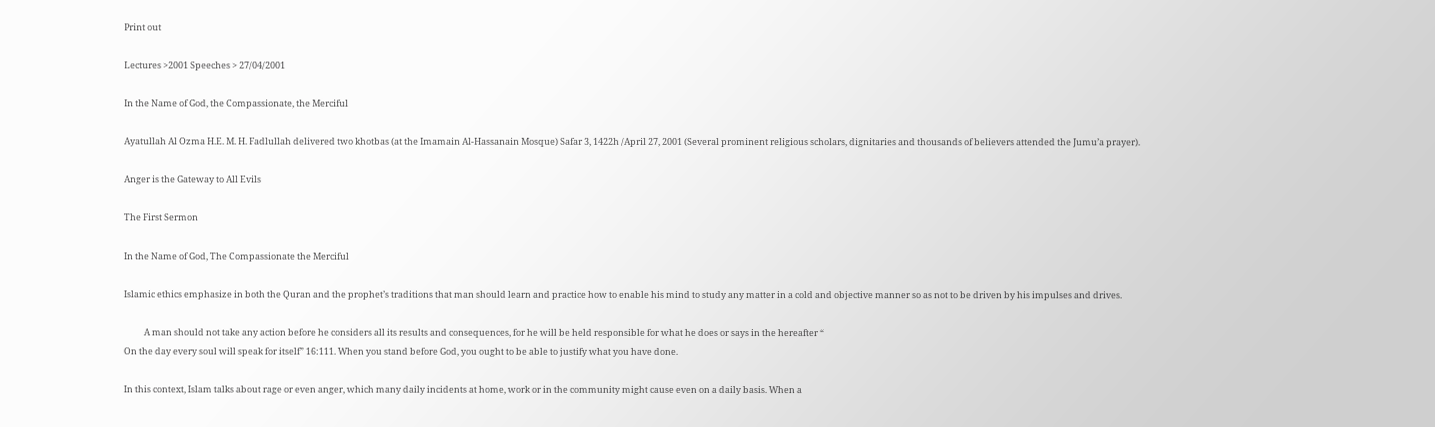Print out

Lectures >2001 Speeches > 27/04/2001

In the Name of God, the Compassionate, the Merciful

Ayatullah Al Ozma H.E. M. H. Fadlullah delivered two khotbas (at the Imamain Al-Hassanain Mosque) Safar 3, 1422h /April 27, 2001 (Several prominent religious scholars, dignitaries and thousands of believers attended the Jumu’a prayer).

Anger is the Gateway to All Evils

The First Sermon

In the Name of God, The Compassionate the Merciful

Islamic ethics emphasize in both the Quran and the prophet’s traditions that man should learn and practice how to enable his mind to study any matter in a cold and objective manner so as not to be driven by his impulses and drives.

          A man should not take any action before he considers all its results and consequences, for he will be held responsible for what he does or says in the hereafter “
On the day every soul will speak for itself” 16:111. When you stand before God, you ought to be able to justify what you have done.

In this context, Islam talks about rage or even anger, which many daily incidents at home, work or in the community might cause even on a daily basis. When a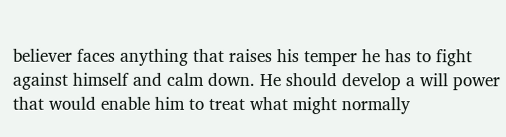believer faces anything that raises his temper he has to fight against himself and calm down. He should develop a will power that would enable him to treat what might normally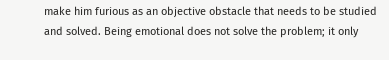make him furious as an objective obstacle that needs to be studied and solved. Being emotional does not solve the problem; it only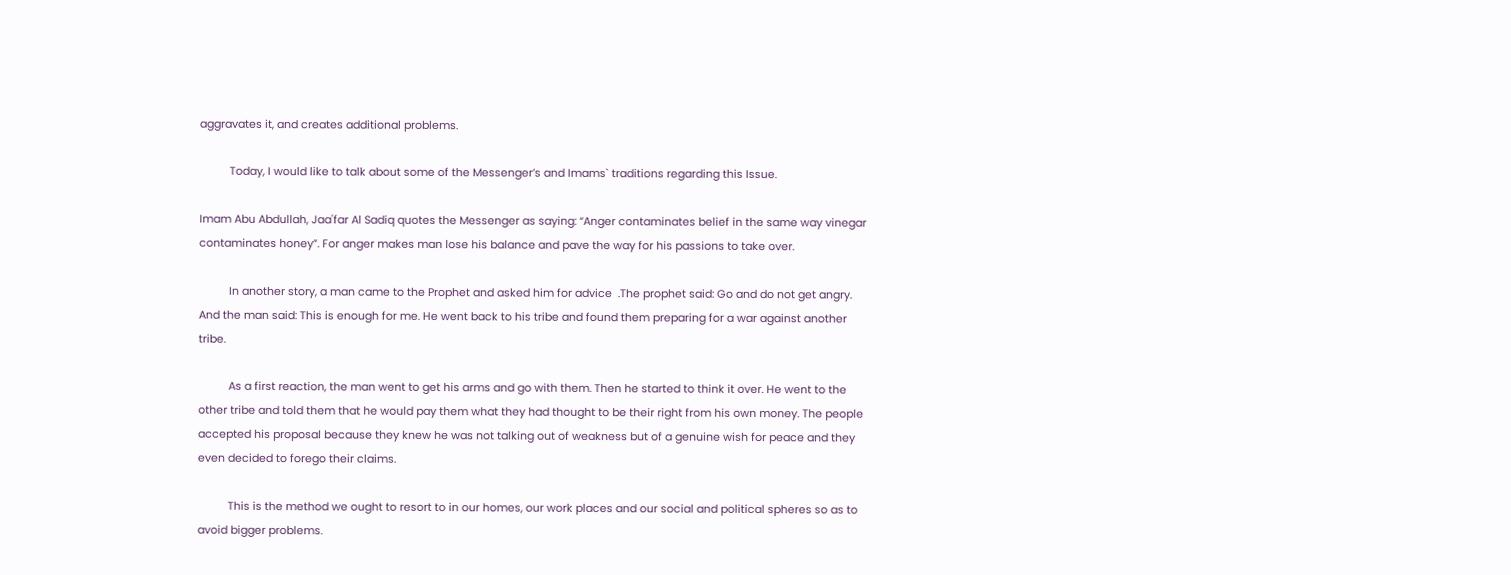aggravates it, and creates additional problems.

          Today, I would like to talk about some of the Messenger’s and Imams` traditions regarding this Issue.

Imam Abu Abdullah, Jaa'far Al Sadiq quotes the Messenger as saying: “Anger contaminates belief in the same way vinegar contaminates honey”. For anger makes man lose his balance and pave the way for his passions to take over.

          In another story, a man came to the Prophet and asked him for advice  .The prophet said: Go and do not get angry. And the man said: This is enough for me. He went back to his tribe and found them preparing for a war against another tribe.

          As a first reaction, the man went to get his arms and go with them. Then he started to think it over. He went to the other tribe and told them that he would pay them what they had thought to be their right from his own money. The people accepted his proposal because they knew he was not talking out of weakness but of a genuine wish for peace and they even decided to forego their claims.

          This is the method we ought to resort to in our homes, our work places and our social and political spheres so as to avoid bigger problems.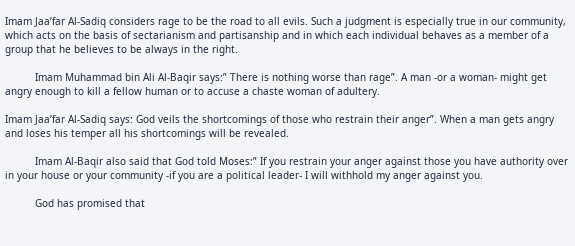Imam Jaa’far Al-Sadiq considers rage to be the road to all evils. Such a judgment is especially true in our community, which acts on the basis of sectarianism and partisanship and in which each individual behaves as a member of a group that he believes to be always in the right.

          Imam Muhammad bin Ali Al-Baqir says:” There is nothing worse than rage”. A man -or a woman- might get angry enough to kill a fellow human or to accuse a chaste woman of adultery.

Imam Jaa’far Al-Sadiq says: God veils the shortcomings of those who restrain their anger”. When a man gets angry and loses his temper all his shortcomings will be revealed.

          Imam Al-Baqir also said that God told Moses:” If you restrain your anger against those you have authority over in your house or your community -if you are a political leader- I will withhold my anger against you.

          God has promised that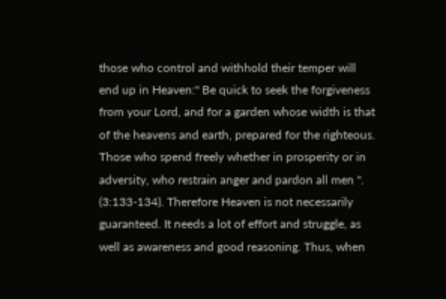those who control and withhold their temper will end up in Heaven:" Be quick to seek the forgiveness from your Lord, and for a garden whose width is that of the heavens and earth, prepared for the righteous. Those who spend freely whether in prosperity or in adversity, who restrain anger and pardon all men ". (3:133-134). Therefore Heaven is not necessarily guaranteed. It needs a lot of effort and struggle, as well as awareness and good reasoning. Thus, when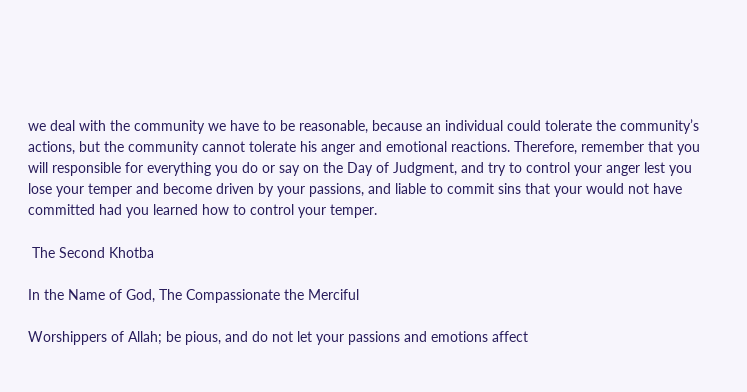we deal with the community we have to be reasonable, because an individual could tolerate the community’s actions, but the community cannot tolerate his anger and emotional reactions. Therefore, remember that you will responsible for everything you do or say on the Day of Judgment, and try to control your anger lest you lose your temper and become driven by your passions, and liable to commit sins that your would not have committed had you learned how to control your temper.

 The Second Khotba

In the Name of God, The Compassionate the Merciful

Worshippers of Allah; be pious, and do not let your passions and emotions affect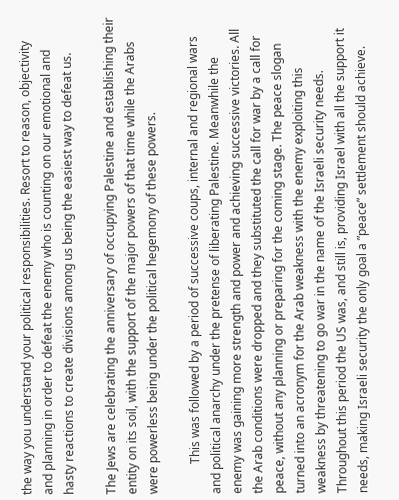the way you understand your political responsibilities. Resort to reason, objectivity and planning in order to defeat the enemy who is counting on our emotional and hasty reactions to create divisions among us being the easiest way to defeat us.

The Jews are celebrating the anniversary of occupying Palestine and establishing their entity on its soil, with the support of the major powers of that time while the Arabs were powerless being under the political hegemony of these powers.

          This was followed by a period of successive coups, internal and regional wars and political anarchy under the pretense of liberating Palestine. Meanwhile the enemy was gaining more strength and power and achieving successive victories. All the Arab conditions were dropped and they substituted the call for war by a call for peace, without any planning or preparing for the coming stage. The peace slogan turned into an acronym for the Arab weakness with the enemy exploiting this weakness by threatening to go war in the name of the Israeli security needs. Throughout this period the US was, and still is, providing Israel with all the support it needs, making Israeli security the only goal a ”peace” settlement should achieve.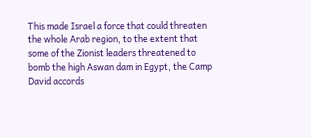This made Israel a force that could threaten the whole Arab region, to the extent that some of the Zionist leaders threatened to bomb the high Aswan dam in Egypt, the Camp David accords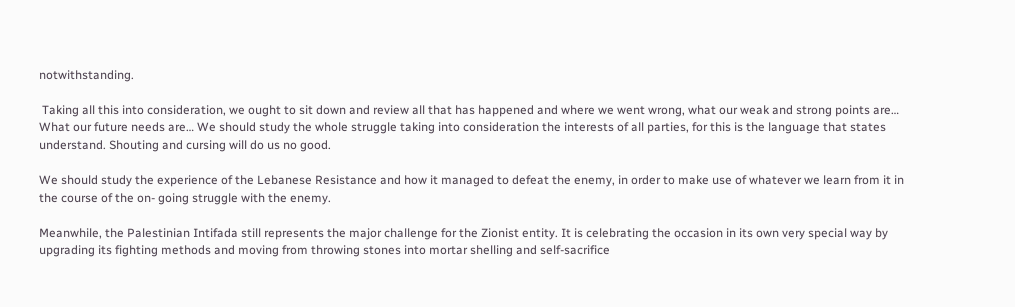notwithstanding.

 Taking all this into consideration, we ought to sit down and review all that has happened and where we went wrong, what our weak and strong points are… What our future needs are… We should study the whole struggle taking into consideration the interests of all parties, for this is the language that states understand. Shouting and cursing will do us no good.

We should study the experience of the Lebanese Resistance and how it managed to defeat the enemy, in order to make use of whatever we learn from it in the course of the on- going struggle with the enemy.

Meanwhile, the Palestinian Intifada still represents the major challenge for the Zionist entity. It is celebrating the occasion in its own very special way by upgrading its fighting methods and moving from throwing stones into mortar shelling and self-sacrifice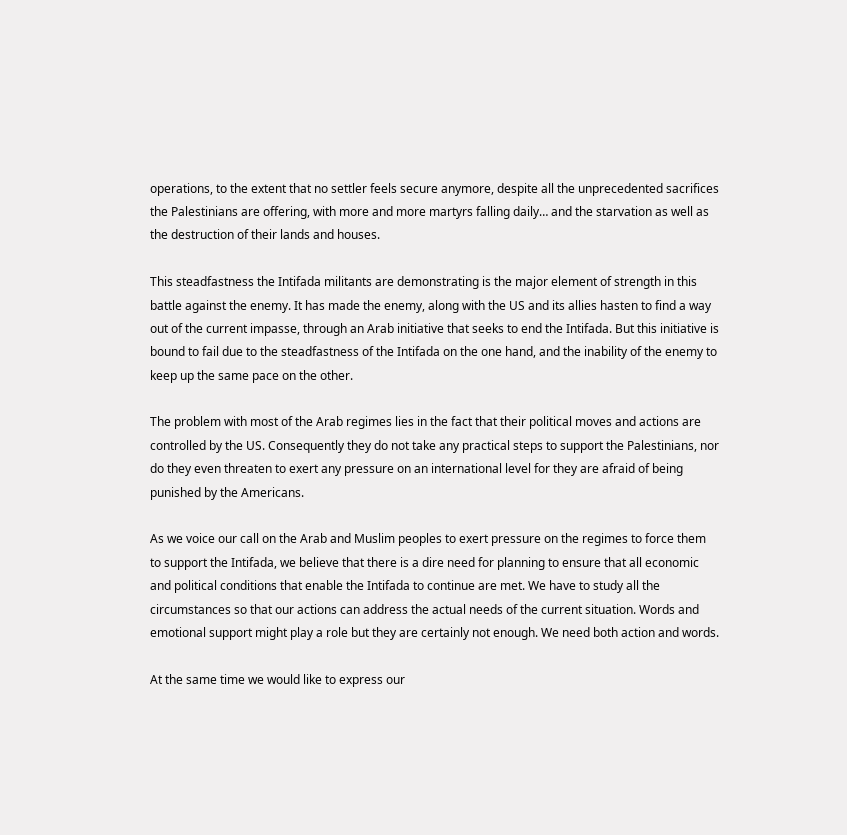operations, to the extent that no settler feels secure anymore, despite all the unprecedented sacrifices the Palestinians are offering, with more and more martyrs falling daily… and the starvation as well as the destruction of their lands and houses.

This steadfastness the Intifada militants are demonstrating is the major element of strength in this battle against the enemy. It has made the enemy, along with the US and its allies hasten to find a way out of the current impasse, through an Arab initiative that seeks to end the Intifada. But this initiative is bound to fail due to the steadfastness of the Intifada on the one hand, and the inability of the enemy to keep up the same pace on the other.

The problem with most of the Arab regimes lies in the fact that their political moves and actions are controlled by the US. Consequently they do not take any practical steps to support the Palestinians, nor do they even threaten to exert any pressure on an international level for they are afraid of being punished by the Americans.

As we voice our call on the Arab and Muslim peoples to exert pressure on the regimes to force them to support the Intifada, we believe that there is a dire need for planning to ensure that all economic and political conditions that enable the Intifada to continue are met. We have to study all the circumstances so that our actions can address the actual needs of the current situation. Words and emotional support might play a role but they are certainly not enough. We need both action and words.

At the same time we would like to express our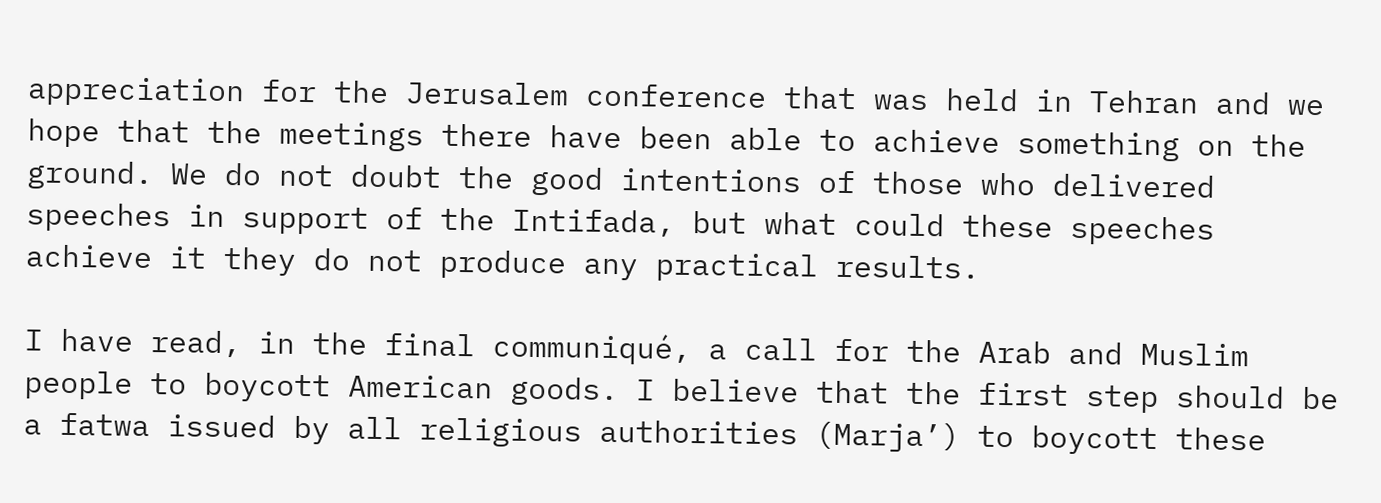appreciation for the Jerusalem conference that was held in Tehran and we hope that the meetings there have been able to achieve something on the ground. We do not doubt the good intentions of those who delivered speeches in support of the Intifada, but what could these speeches achieve it they do not produce any practical results.

I have read, in the final communiqué, a call for the Arab and Muslim people to boycott American goods. I believe that the first step should be a fatwa issued by all religious authorities (Marja’) to boycott these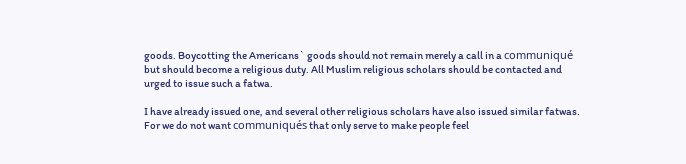goods. Boycotting the Americans` goods should not remain merely a call in a communiqué but should become a religious duty. All Muslim religious scholars should be contacted and urged to issue such a fatwa.

I have already issued one, and several other religious scholars have also issued similar fatwas. For we do not want communiqués that only serve to make people feel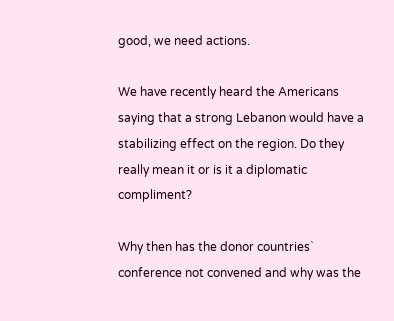good, we need actions.

We have recently heard the Americans saying that a strong Lebanon would have a stabilizing effect on the region. Do they really mean it or is it a diplomatic compliment?

Why then has the donor countries` conference not convened and why was the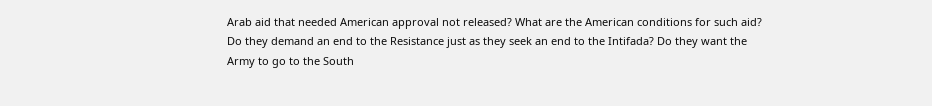Arab aid that needed American approval not released? What are the American conditions for such aid? Do they demand an end to the Resistance just as they seek an end to the Intifada? Do they want the Army to go to the South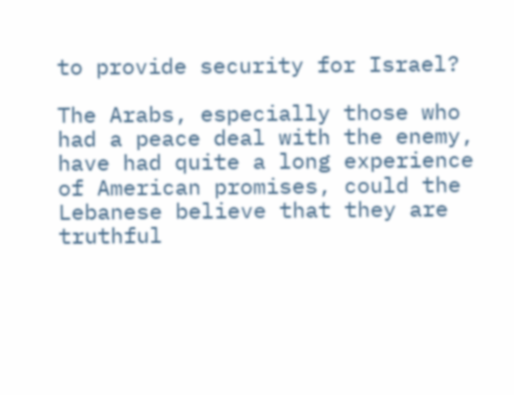to provide security for Israel?

The Arabs, especially those who had a peace deal with the enemy, have had quite a long experience of American promises, could the Lebanese believe that they are truthful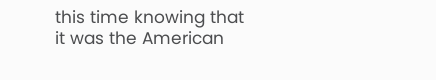this time knowing that it was the American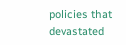policies that devastated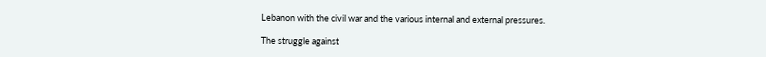Lebanon with the civil war and the various internal and external pressures.

The struggle against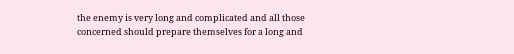the enemy is very long and complicated and all those concerned should prepare themselves for a long and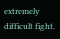extremely difficult fight.